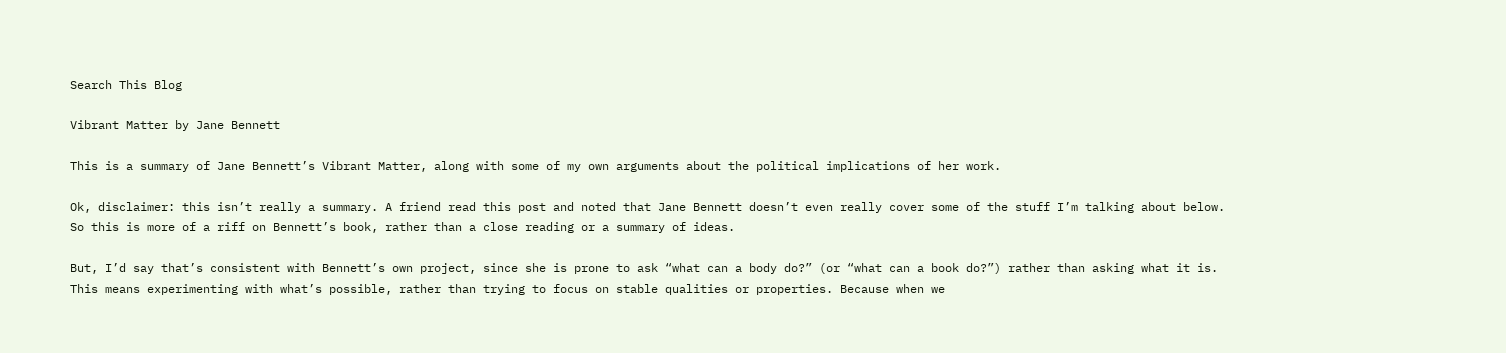Search This Blog

Vibrant Matter by Jane Bennett

This is a summary of Jane Bennett’s Vibrant Matter, along with some of my own arguments about the political implications of her work.

Ok, disclaimer: this isn’t really a summary. A friend read this post and noted that Jane Bennett doesn’t even really cover some of the stuff I’m talking about below. So this is more of a riff on Bennett’s book, rather than a close reading or a summary of ideas.

But, I’d say that’s consistent with Bennett’s own project, since she is prone to ask “what can a body do?” (or “what can a book do?”) rather than asking what it is. This means experimenting with what’s possible, rather than trying to focus on stable qualities or properties. Because when we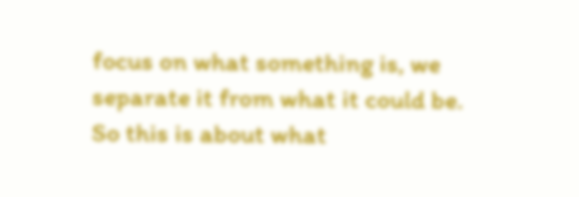focus on what something is, we separate it from what it could be. So this is about what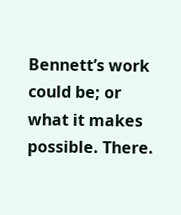Bennett’s work could be; or what it makes possible. There.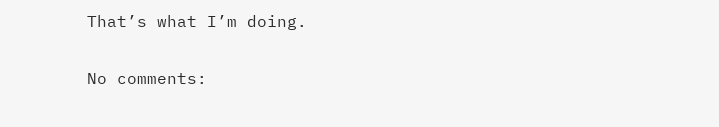That’s what I’m doing.

No comments: